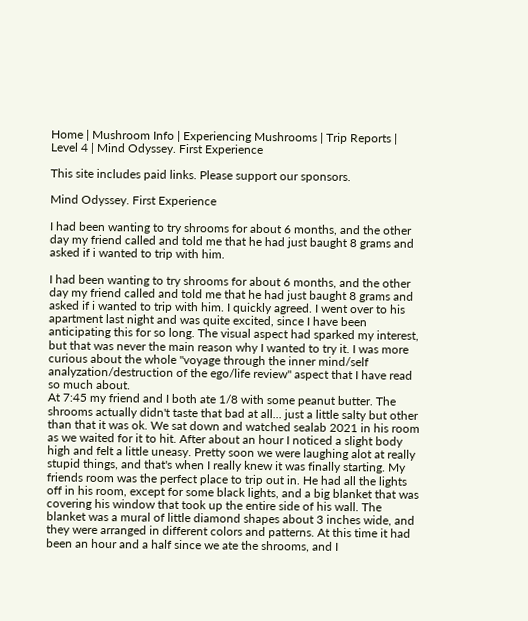Home | Mushroom Info | Experiencing Mushrooms | Trip Reports | Level 4 | Mind Odyssey. First Experience

This site includes paid links. Please support our sponsors.

Mind Odyssey. First Experience

I had been wanting to try shrooms for about 6 months, and the other day my friend called and told me that he had just baught 8 grams and asked if i wanted to trip with him.

I had been wanting to try shrooms for about 6 months, and the other day my friend called and told me that he had just baught 8 grams and asked if i wanted to trip with him. I quickly agreed. I went over to his apartment last night and was quite excited, since I have been anticipating this for so long. The visual aspect had sparked my interest, but that was never the main reason why I wanted to try it. I was more curious about the whole "voyage through the inner mind/self analyzation/destruction of the ego/life review" aspect that I have read so much about.
At 7:45 my friend and I both ate 1/8 with some peanut butter. The shrooms actually didn't taste that bad at all... just a little salty but other than that it was ok. We sat down and watched sealab 2021 in his room as we waited for it to hit. After about an hour I noticed a slight body high and felt a little uneasy. Pretty soon we were laughing alot at really stupid things, and that's when I really knew it was finally starting. My friends room was the perfect place to trip out in. He had all the lights off in his room, except for some black lights, and a big blanket that was covering his window that took up the entire side of his wall. The blanket was a mural of little diamond shapes about 3 inches wide, and they were arranged in different colors and patterns. At this time it had been an hour and a half since we ate the shrooms, and I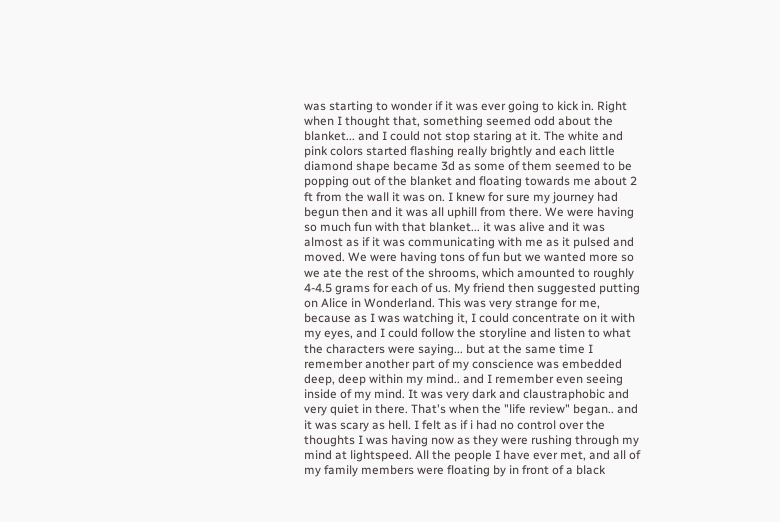was starting to wonder if it was ever going to kick in. Right when I thought that, something seemed odd about the blanket... and I could not stop staring at it. The white and pink colors started flashing really brightly and each little diamond shape became 3d as some of them seemed to be popping out of the blanket and floating towards me about 2 ft from the wall it was on. I knew for sure my journey had begun then and it was all uphill from there. We were having so much fun with that blanket... it was alive and it was almost as if it was communicating with me as it pulsed and moved. We were having tons of fun but we wanted more so we ate the rest of the shrooms, which amounted to roughly 4-4.5 grams for each of us. My friend then suggested putting on Alice in Wonderland. This was very strange for me, because as I was watching it, I could concentrate on it with my eyes, and I could follow the storyline and listen to what the characters were saying... but at the same time I remember another part of my conscience was embedded deep, deep within my mind.. and I remember even seeing inside of my mind. It was very dark and claustraphobic and very quiet in there. That's when the "life review" began.. and it was scary as hell. I felt as if i had no control over the thoughts I was having now as they were rushing through my mind at lightspeed. All the people I have ever met, and all of my family members were floating by in front of a black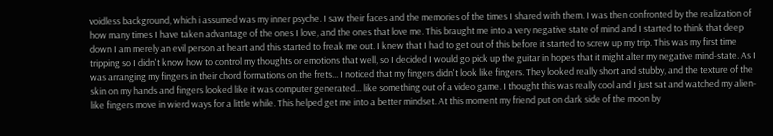voidless background, which i assumed was my inner psyche. I saw their faces and the memories of the times I shared with them. I was then confronted by the realization of how many times I have taken advantage of the ones I love, and the ones that love me. This braught me into a very negative state of mind and I started to think that deep down I am merely an evil person at heart and this started to freak me out. I knew that I had to get out of this before it started to screw up my trip. This was my first time tripping so I didn't know how to control my thoughts or emotions that well, so I decided I would go pick up the guitar in hopes that it might alter my negative mind-state. As I was arranging my fingers in their chord formations on the frets... I noticed that my fingers didn't look like fingers. They looked really short and stubby, and the texture of the skin on my hands and fingers looked like it was computer generated... like something out of a video game. I thought this was really cool and I just sat and watched my alien-like fingers move in wierd ways for a little while. This helped get me into a better mindset. At this moment my friend put on dark side of the moon by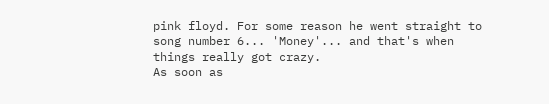pink floyd. For some reason he went straight to song number 6... 'Money'... and that's when things really got crazy.
As soon as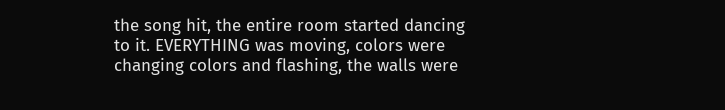the song hit, the entire room started dancing to it. EVERYTHING was moving, colors were changing colors and flashing, the walls were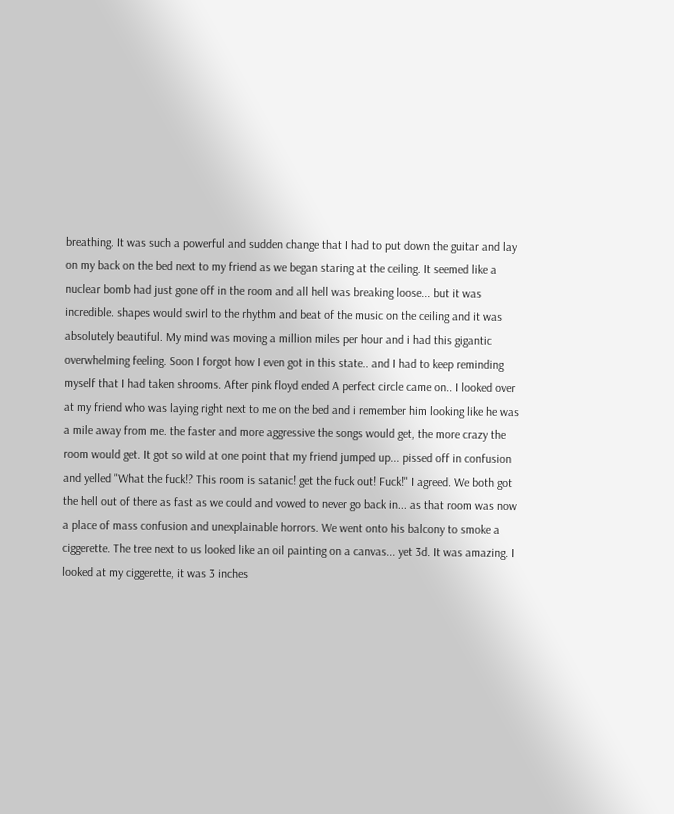breathing. It was such a powerful and sudden change that I had to put down the guitar and lay on my back on the bed next to my friend as we began staring at the ceiling. It seemed like a nuclear bomb had just gone off in the room and all hell was breaking loose... but it was incredible. shapes would swirl to the rhythm and beat of the music on the ceiling and it was absolutely beautiful. My mind was moving a million miles per hour and i had this gigantic overwhelming feeling. Soon I forgot how I even got in this state.. and I had to keep reminding myself that I had taken shrooms. After pink floyd ended A perfect circle came on.. I looked over at my friend who was laying right next to me on the bed and i remember him looking like he was a mile away from me. the faster and more aggressive the songs would get, the more crazy the room would get. It got so wild at one point that my friend jumped up... pissed off in confusion and yelled "What the fuck!? This room is satanic! get the fuck out! Fuck!" I agreed. We both got the hell out of there as fast as we could and vowed to never go back in... as that room was now a place of mass confusion and unexplainable horrors. We went onto his balcony to smoke a ciggerette. The tree next to us looked like an oil painting on a canvas... yet 3d. It was amazing. I looked at my ciggerette, it was 3 inches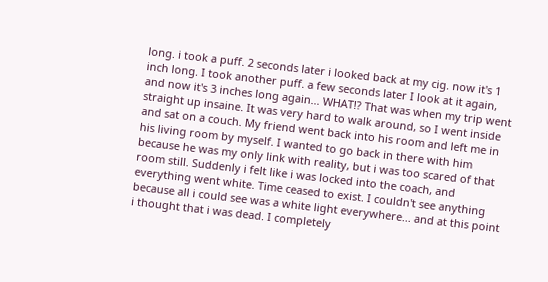long. i took a puff. 2 seconds later i looked back at my cig. now it's 1 inch long. I took another puff. a few seconds later I look at it again, and now it's 3 inches long again... WHAT!? That was when my trip went straight up insaine. It was very hard to walk around, so I went inside and sat on a couch. My friend went back into his room and left me in his living room by myself. I wanted to go back in there with him because he was my only link with reality, but i was too scared of that room still. Suddenly i felt like i was locked into the coach, and everything went white. Time ceased to exist. I couldn't see anything because all i could see was a white light everywhere... and at this point i thought that i was dead. I completely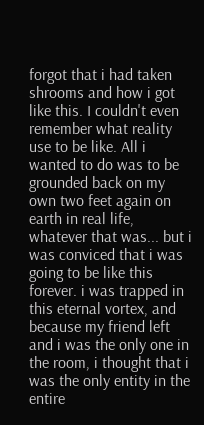forgot that i had taken shrooms and how i got like this. I couldn't even remember what reality use to be like. All i wanted to do was to be grounded back on my own two feet again on earth in real life, whatever that was... but i was conviced that i was going to be like this forever. i was trapped in this eternal vortex, and because my friend left and i was the only one in the room, i thought that i was the only entity in the entire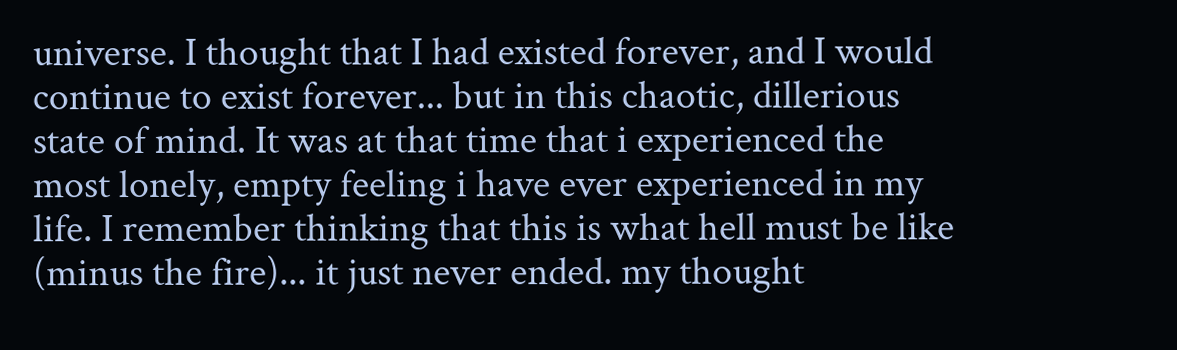universe. I thought that I had existed forever, and I would continue to exist forever... but in this chaotic, dillerious state of mind. It was at that time that i experienced the most lonely, empty feeling i have ever experienced in my life. I remember thinking that this is what hell must be like (minus the fire)... it just never ended. my thought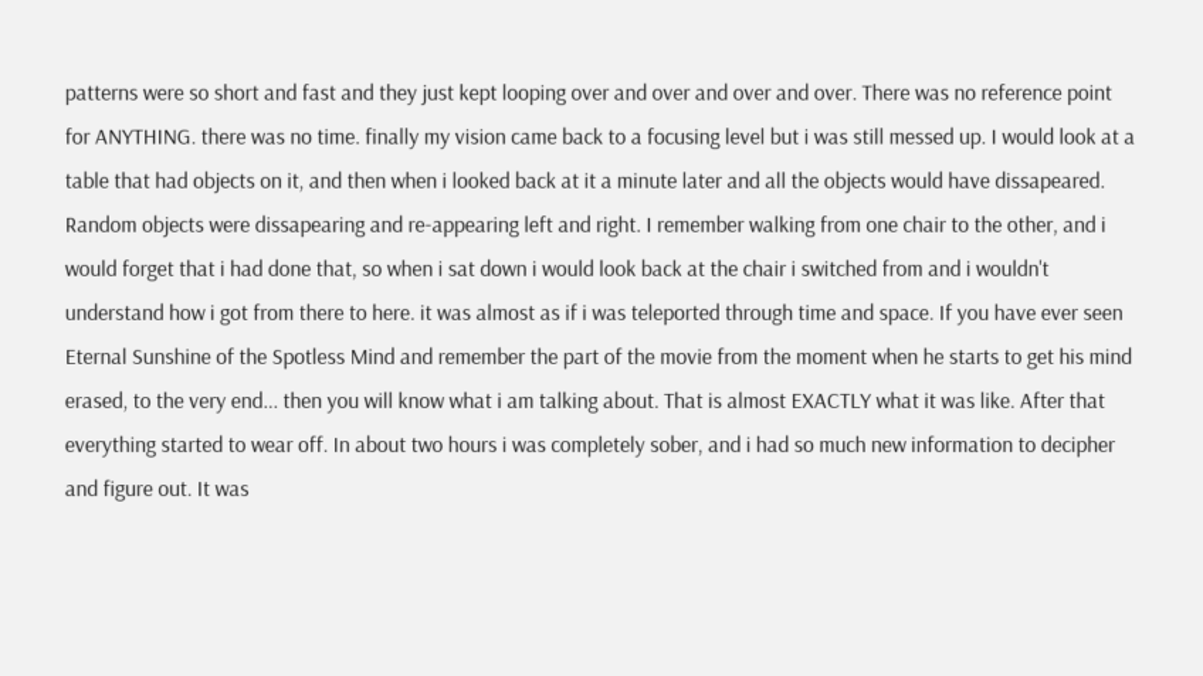patterns were so short and fast and they just kept looping over and over and over and over. There was no reference point for ANYTHING. there was no time. finally my vision came back to a focusing level but i was still messed up. I would look at a table that had objects on it, and then when i looked back at it a minute later and all the objects would have dissapeared. Random objects were dissapearing and re-appearing left and right. I remember walking from one chair to the other, and i would forget that i had done that, so when i sat down i would look back at the chair i switched from and i wouldn't understand how i got from there to here. it was almost as if i was teleported through time and space. If you have ever seen Eternal Sunshine of the Spotless Mind and remember the part of the movie from the moment when he starts to get his mind erased, to the very end... then you will know what i am talking about. That is almost EXACTLY what it was like. After that everything started to wear off. In about two hours i was completely sober, and i had so much new information to decipher and figure out. It was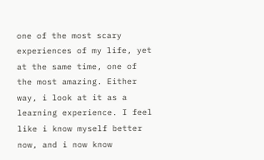one of the most scary experiences of my life, yet at the same time, one of the most amazing. Either way, i look at it as a learning experience. I feel like i know myself better now, and i now know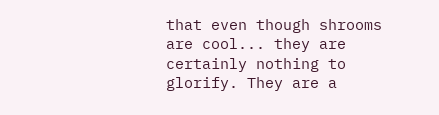that even though shrooms are cool... they are certainly nothing to glorify. They are a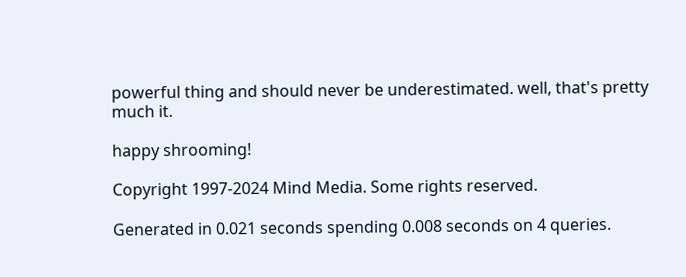powerful thing and should never be underestimated. well, that's pretty much it.

happy shrooming!

Copyright 1997-2024 Mind Media. Some rights reserved.

Generated in 0.021 seconds spending 0.008 seconds on 4 queries.